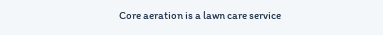Core aeration is a lawn care service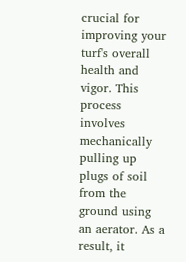crucial for improving your turf's overall health and vigor. This process involves mechanically pulling up plugs of soil from the ground using an aerator. As a result, it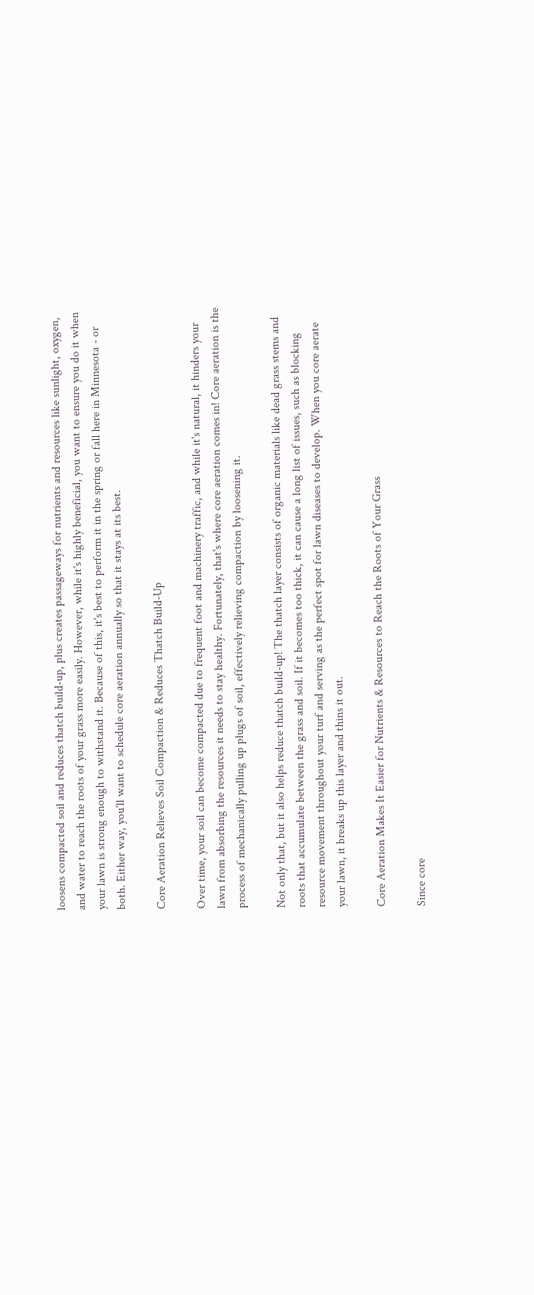loosens compacted soil and reduces thatch build-up, plus creates passageways for nutrients and resources like sunlight, oxygen, and water to reach the roots of your grass more easily. However, while it's highly beneficial, you want to ensure you do it when your lawn is strong enough to withstand it. Because of this, it's best to perform it in the spring or fall here in Minnesota - or both. Either way, you'll want to schedule core aeration annually so that it stays at its best.

Core Aeration Relieves Soil Compaction & Reduces Thatch Build-Up

Over time, your soil can become compacted due to frequent foot and machinery traffic, and while it's natural, it hinders your lawn from absorbing the resources it needs to stay healthy. Fortunately, that's where core aeration comes in! Core aeration is the process of mechanically pulling up plugs of soil, effectively relieving compaction by loosening it.

Not only that, but it also helps reduce thatch build-up! The thatch layer consists of organic materials like dead grass stems and roots that accumulate between the grass and soil. If it becomes too thick, it can cause a long list of issues, such as blocking resource movement throughout your turf and serving as the perfect spot for lawn diseases to develop. When you core aerate your lawn, it breaks up this layer and thins it out.

Core Aeration Makes It Easier for Nutrients & Resources to Reach the Roots of Your Grass

Since core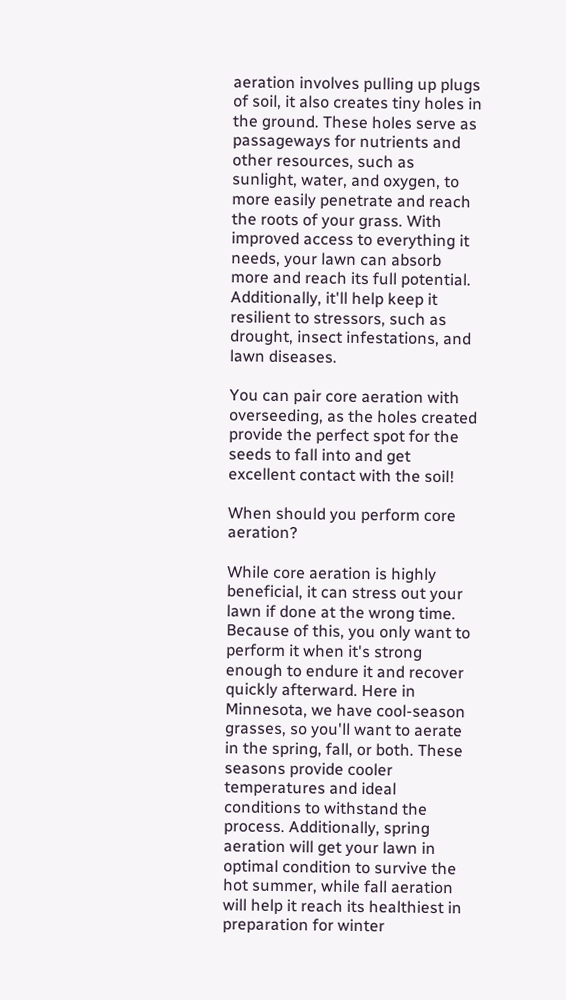aeration involves pulling up plugs of soil, it also creates tiny holes in the ground. These holes serve as passageways for nutrients and other resources, such as sunlight, water, and oxygen, to more easily penetrate and reach the roots of your grass. With improved access to everything it needs, your lawn can absorb more and reach its full potential. Additionally, it'll help keep it resilient to stressors, such as drought, insect infestations, and lawn diseases.

You can pair core aeration with overseeding, as the holes created provide the perfect spot for the seeds to fall into and get excellent contact with the soil!

When should you perform core aeration?

While core aeration is highly beneficial, it can stress out your lawn if done at the wrong time. Because of this, you only want to perform it when it's strong enough to endure it and recover quickly afterward. Here in Minnesota, we have cool-season grasses, so you'll want to aerate in the spring, fall, or both. These seasons provide cooler temperatures and ideal conditions to withstand the process. Additionally, spring aeration will get your lawn in optimal condition to survive the hot summer, while fall aeration will help it reach its healthiest in preparation for winter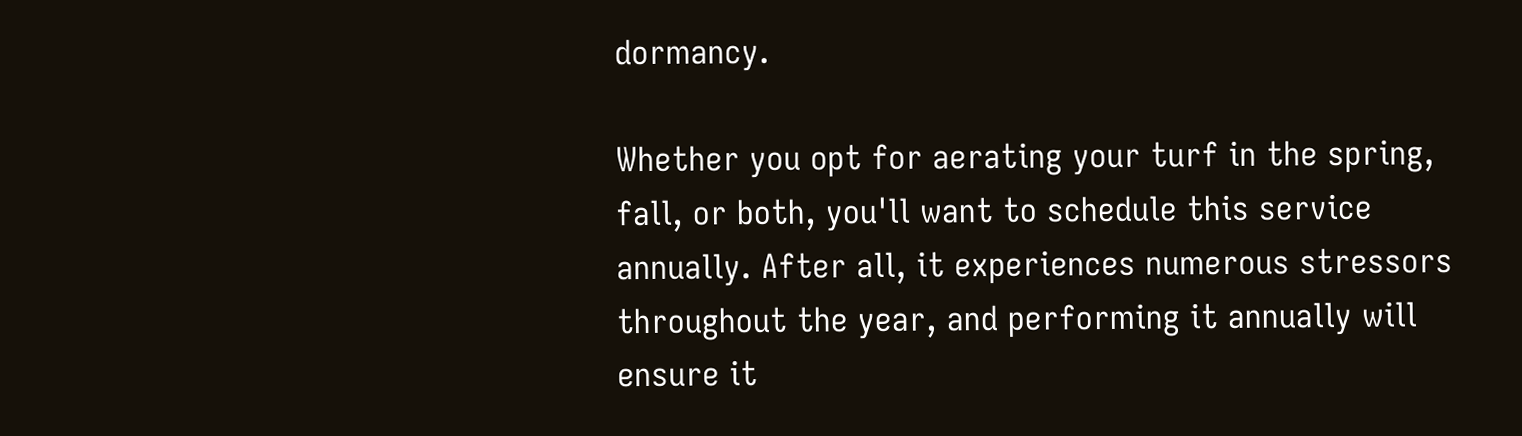dormancy.

Whether you opt for aerating your turf in the spring, fall, or both, you'll want to schedule this service annually. After all, it experiences numerous stressors throughout the year, and performing it annually will ensure it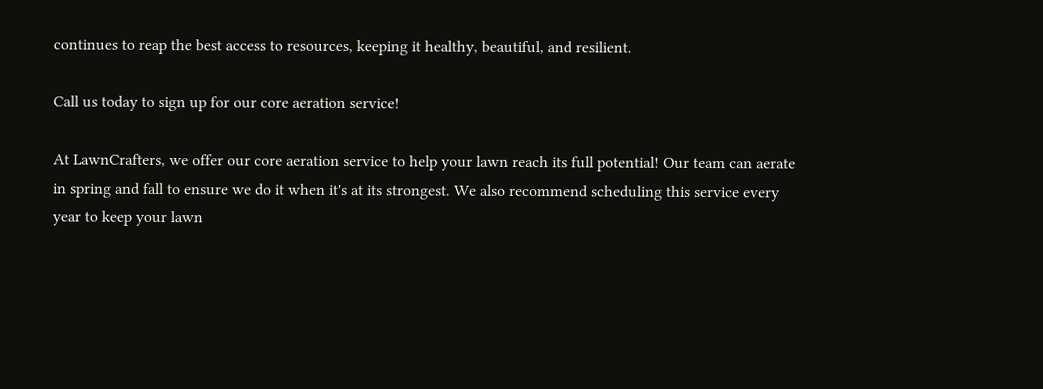continues to reap the best access to resources, keeping it healthy, beautiful, and resilient.

Call us today to sign up for our core aeration service!

At LawnCrafters, we offer our core aeration service to help your lawn reach its full potential! Our team can aerate in spring and fall to ensure we do it when it's at its strongest. We also recommend scheduling this service every year to keep your lawn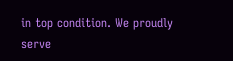in top condition. We proudly serve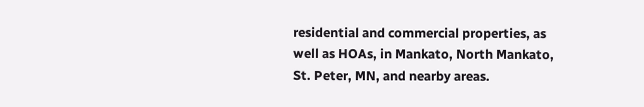residential and commercial properties, as well as HOAs, in Mankato, North Mankato, St. Peter, MN, and nearby areas.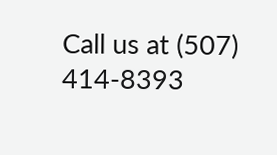Call us at (507) 414-8393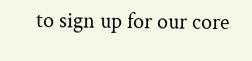to sign up for our core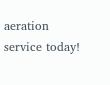aeration service today!